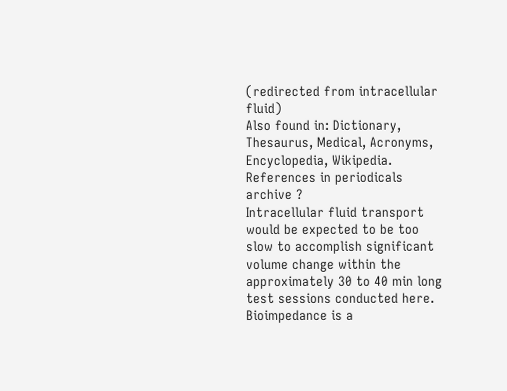(redirected from intracellular fluid)
Also found in: Dictionary, Thesaurus, Medical, Acronyms, Encyclopedia, Wikipedia.
References in periodicals archive ?
Intracellular fluid transport would be expected to be too slow to accomplish significant volume change within the approximately 30 to 40 min long test sessions conducted here.
Bioimpedance is a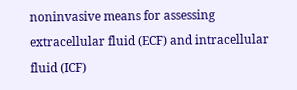noninvasive means for assessing extracellular fluid (ECF) and intracellular fluid (ICF)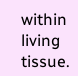within living tissue.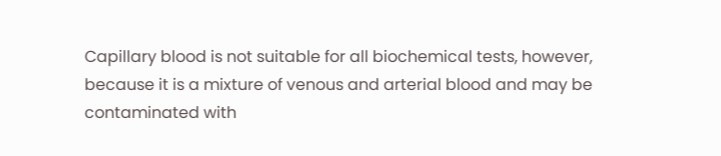Capillary blood is not suitable for all biochemical tests, however, because it is a mixture of venous and arterial blood and may be contaminated with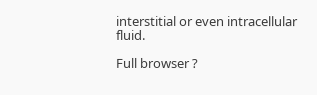interstitial or even intracellular fluid.

Full browser ?